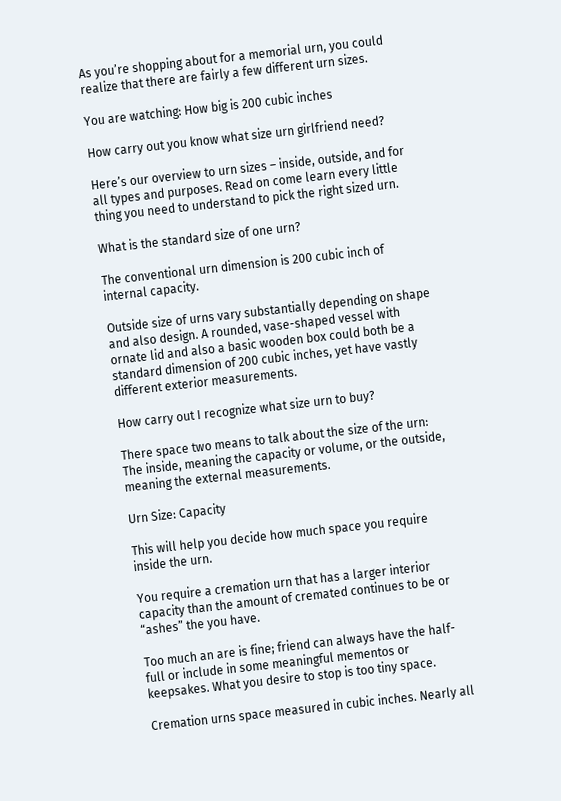As you’re shopping about for a memorial urn, you could realize that there are fairly a few different urn sizes.

You are watching: How big is 200 cubic inches

How carry out you know what size urn girlfriend need?

Here’s our overview to urn sizes – inside, outside, and for all types and purposes. Read on come learn every little thing you need to understand to pick the right sized urn.

What is the standard size of one urn?

The conventional urn dimension is 200 cubic inch of internal capacity.

Outside size of urns vary substantially depending on shape and also design. A rounded, vase-shaped vessel with ornate lid and also a basic wooden box could both be a standard dimension of 200 cubic inches, yet have vastly different exterior measurements.

How carry out I recognize what size urn to buy?

There space two means to talk about the size of the urn: The inside, meaning the capacity or volume, or the outside, meaning the external measurements.

Urn Size: Capacity

This will help you decide how much space you require inside the urn.

You require a cremation urn that has a larger interior capacity than the amount of cremated continues to be or “ashes” the you have.

Too much an are is fine; friend can always have the half-full or include in some meaningful mementos or keepsakes. What you desire to stop is too tiny space.

Cremation urns space measured in cubic inches. Nearly all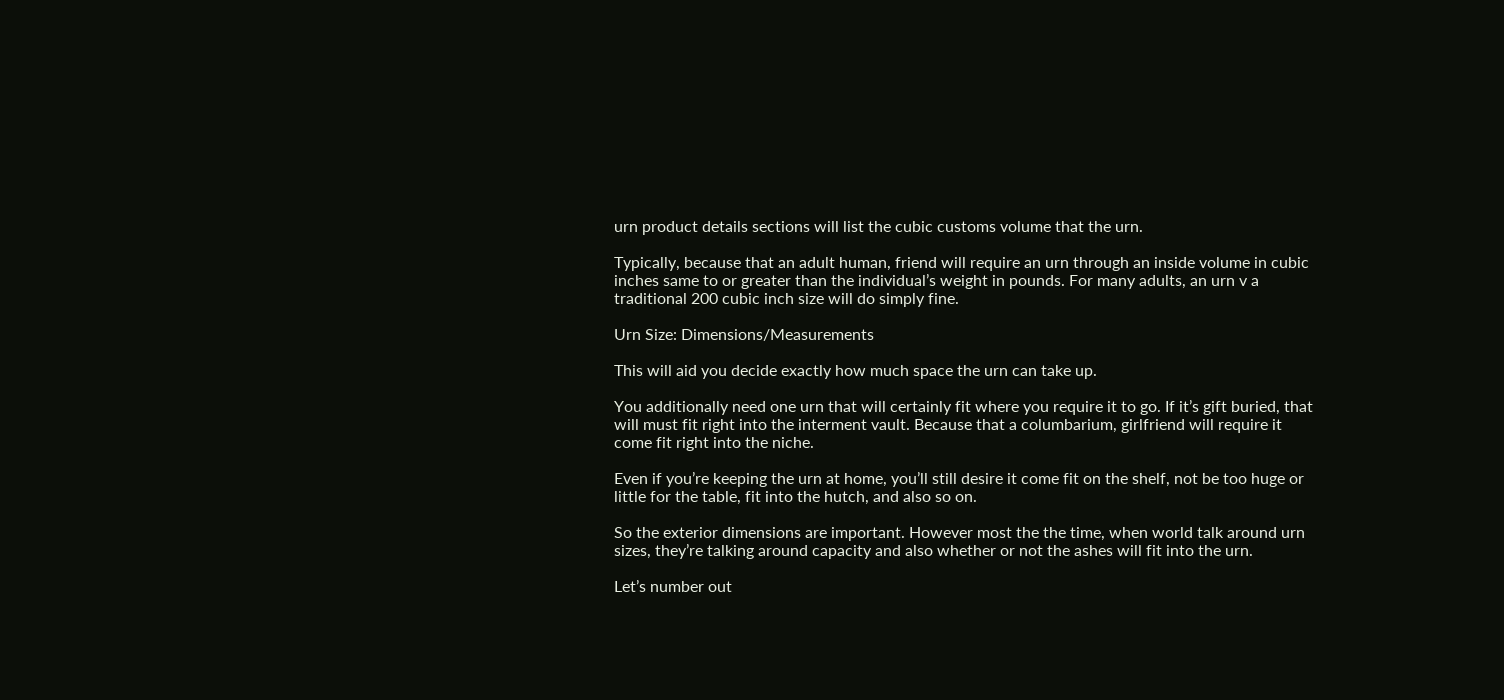urn product details sections will list the cubic customs volume that the urn.

Typically, because that an adult human, friend will require an urn through an inside volume in cubic inches same to or greater than the individual’s weight in pounds. For many adults, an urn v a traditional 200 cubic inch size will do simply fine.

Urn Size: Dimensions/Measurements

This will aid you decide exactly how much space the urn can take up.

You additionally need one urn that will certainly fit where you require it to go. If it’s gift buried, that will must fit right into the interment vault. Because that a columbarium, girlfriend will require it come fit right into the niche.

Even if you’re keeping the urn at home, you’ll still desire it come fit on the shelf, not be too huge or little for the table, fit into the hutch, and also so on.

So the exterior dimensions are important. However most the the time, when world talk around urn sizes, they’re talking around capacity and also whether or not the ashes will fit into the urn.

Let’s number out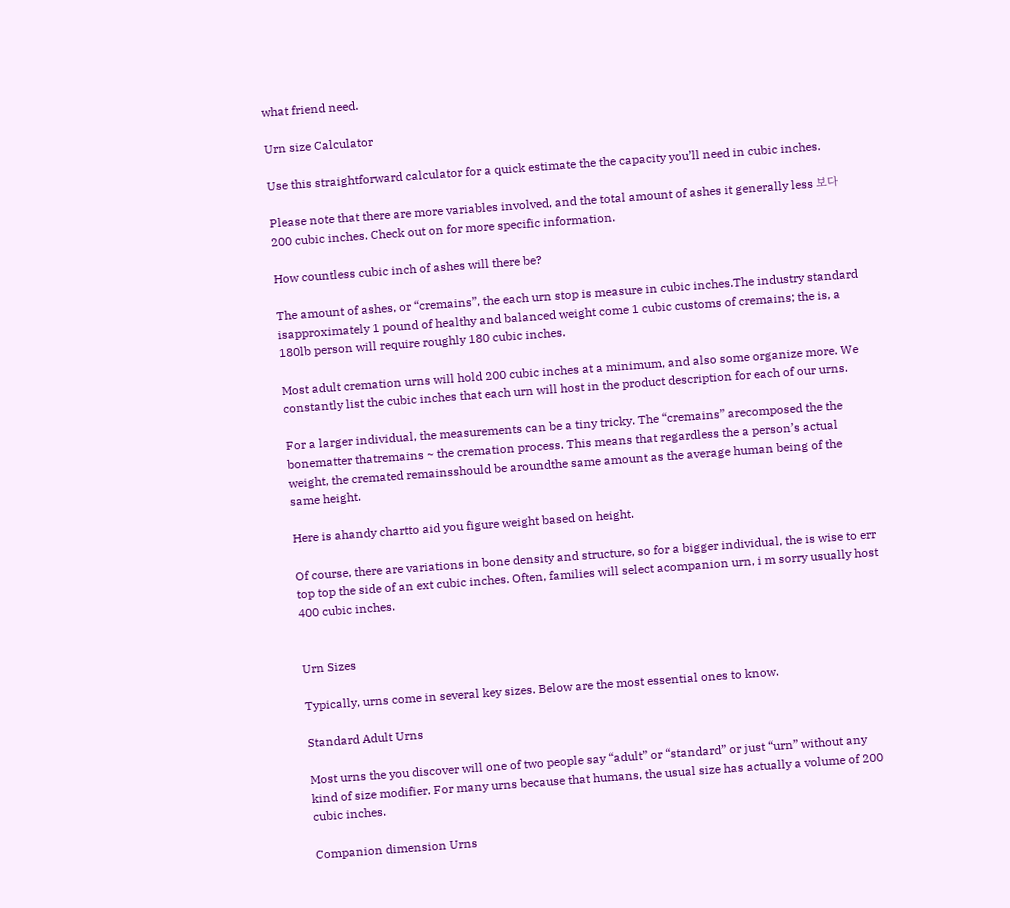what friend need.

Urn size Calculator

Use this straightforward calculator for a quick estimate the the capacity you’ll need in cubic inches.

Please note that there are more variables involved, and the total amount of ashes it generally less 보다 200 cubic inches. Check out on for more specific information.

How countless cubic inch of ashes will there be?

The amount of ashes, or “cremains”, the each urn stop is measure in cubic inches.The industry standard isapproximately 1 pound of healthy and balanced weight come 1 cubic customs of cremains; the is, a 180lb person will require roughly 180 cubic inches.

Most adult cremation urns will hold 200 cubic inches at a minimum, and also some organize more. We constantly list the cubic inches that each urn will host in the product description for each of our urns.

For a larger individual, the measurements can be a tiny tricky. The “cremains” arecomposed the the bonematter thatremains ~ the cremation process. This means that regardless the a person’s actual weight, the cremated remainsshould be aroundthe same amount as the average human being of the same height.

Here is ahandy chartto aid you figure weight based on height.

Of course, there are variations in bone density and structure, so for a bigger individual, the is wise to err top top the side of an ext cubic inches. Often, families will select acompanion urn, i m sorry usually host 400 cubic inches.


Urn Sizes

Typically, urns come in several key sizes. Below are the most essential ones to know.

Standard Adult Urns

Most urns the you discover will one of two people say “adult” or “standard” or just “urn” without any kind of size modifier. For many urns because that humans, the usual size has actually a volume of 200 cubic inches.

Companion dimension Urns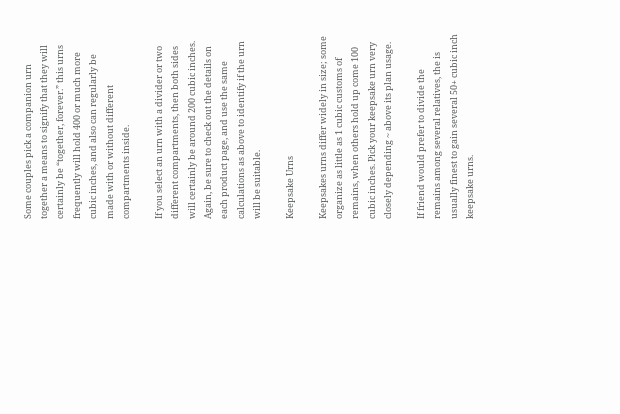Some couples pick a companion urn together a means to signify that they will certainly be “together, forever.” this urns frequently will hold 400 or much more cubic inches, and also can regularly be made with or without different compartments inside.

If you select an urn with a divider or two different compartments, then both sides will certainly be around 200 cubic inches. Again, be sure to check out the details on each product page, and use the same calculations as above to identify if the urn will be suitable.

Keepsake Urns

Keepsakes urns differ widely in size; some organize as little as 1 cubic customs of remains, when others hold up come 100 cubic inches. Pick your keepsake urn very closely depending ~ above its plan usage.

If friend would prefer to divide the remains among several relatives, the is usually finest to gain several 50+ cubic inch keepsake urns.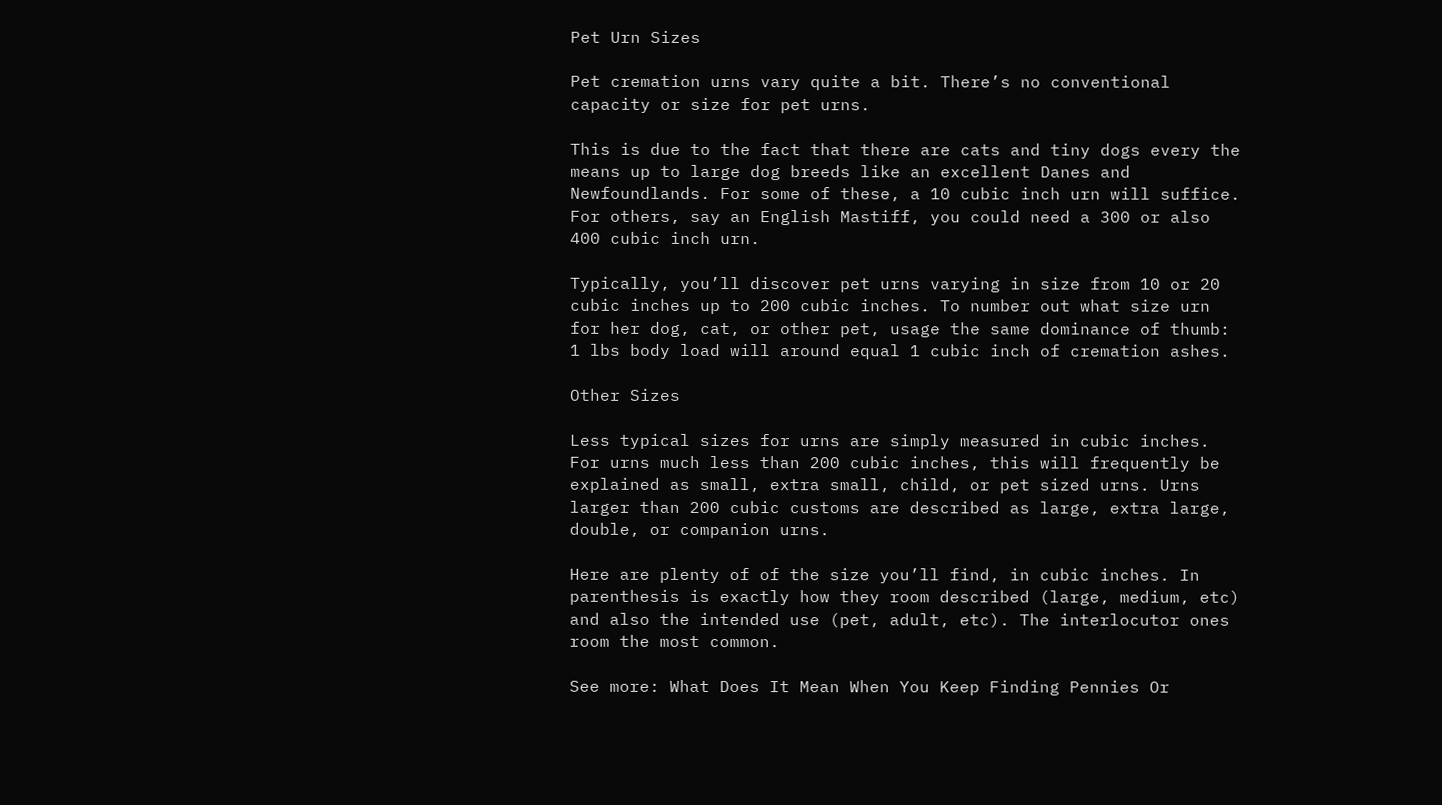Pet Urn Sizes

Pet cremation urns vary quite a bit. There’s no conventional capacity or size for pet urns.

This is due to the fact that there are cats and tiny dogs every the means up to large dog breeds like an excellent Danes and Newfoundlands. For some of these, a 10 cubic inch urn will suffice. For others, say an English Mastiff, you could need a 300 or also 400 cubic inch urn.

Typically, you’ll discover pet urns varying in size from 10 or 20 cubic inches up to 200 cubic inches. To number out what size urn for her dog, cat, or other pet, usage the same dominance of thumb: 1 lbs body load will around equal 1 cubic inch of cremation ashes.

Other Sizes

Less typical sizes for urns are simply measured in cubic inches. For urns much less than 200 cubic inches, this will frequently be explained as small, extra small, child, or pet sized urns. Urns larger than 200 cubic customs are described as large, extra large, double, or companion urns.

Here are plenty of of the size you’ll find, in cubic inches. In parenthesis is exactly how they room described (large, medium, etc) and also the intended use (pet, adult, etc). The interlocutor ones room the most common.

See more: What Does It Mean When You Keep Finding Pennies Or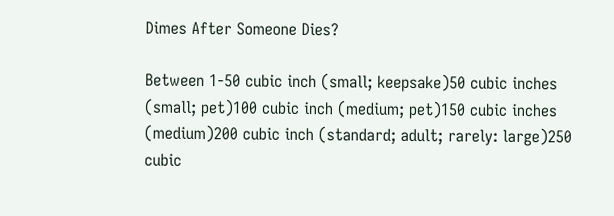Dimes After Someone Dies?

Between 1-50 cubic inch (small; keepsake)50 cubic inches (small; pet)100 cubic inch (medium; pet)150 cubic inches (medium)200 cubic inch (standard; adult; rarely: large)250 cubic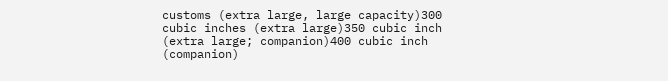customs (extra large, large capacity)300 cubic inches (extra large)350 cubic inch (extra large; companion)400 cubic inch (companion)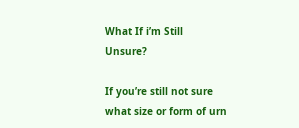What If i’m Still Unsure?

If you’re still not sure what size or form of urn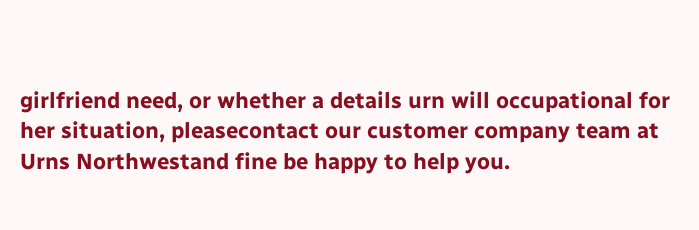girlfriend need, or whether a details urn will occupational for her situation, pleasecontact our customer company team at Urns Northwestand fine be happy to help you.